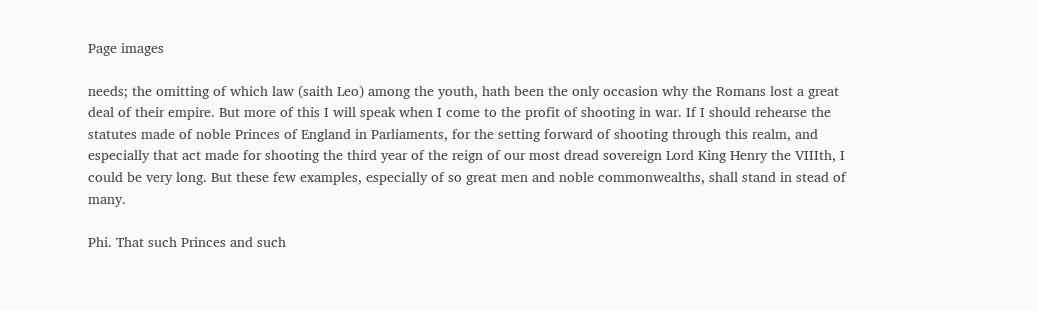Page images

needs; the omitting of which law (saith Leo) among the youth, hath been the only occasion why the Romans lost a great deal of their empire. But more of this I will speak when I come to the profit of shooting in war. If I should rehearse the statutes made of noble Princes of England in Parliaments, for the setting forward of shooting through this realm, and especially that act made for shooting the third year of the reign of our most dread sovereign Lord King Henry the VIIIth, I could be very long. But these few examples, especially of so great men and noble commonwealths, shall stand in stead of many.

Phi. That such Princes and such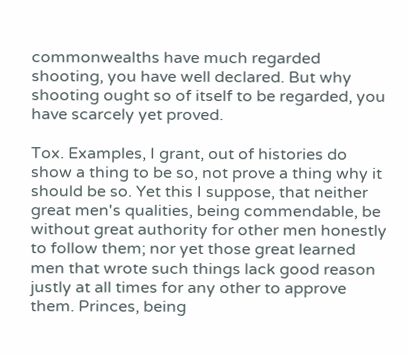commonwealths have much regarded shooting, you have well declared. But why shooting ought so of itself to be regarded, you have scarcely yet proved.

Tox. Examples, I grant, out of histories do show a thing to be so, not prove a thing why it should be so. Yet this I suppose, that neither great men's qualities, being commendable, be without great authority for other men honestly to follow them; nor yet those great learned men that wrote such things lack good reason justly at all times for any other to approve them. Princes, being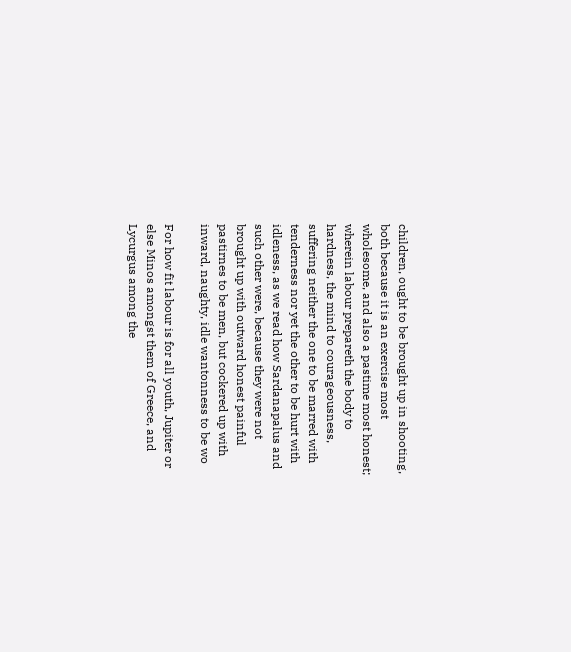children, ought to be brought up in shooting, both because it is an exercise most wholesome, and also a pastime most honest; wherein labour prepareth the body to hardness, the mind to courageousness, suffering neither the one to be marred with tenderness nor yet the other to be hurt with idleness, as we read how Sardanapalus and such other were, because they were not brought up with outward honest painful pastirnes to be men, but cockered up with inward, naughty, idle wantonness to be wo

For how fit labour is for all youth, Jupiter or else Minos amongst them of Greece, and Lycurgus among the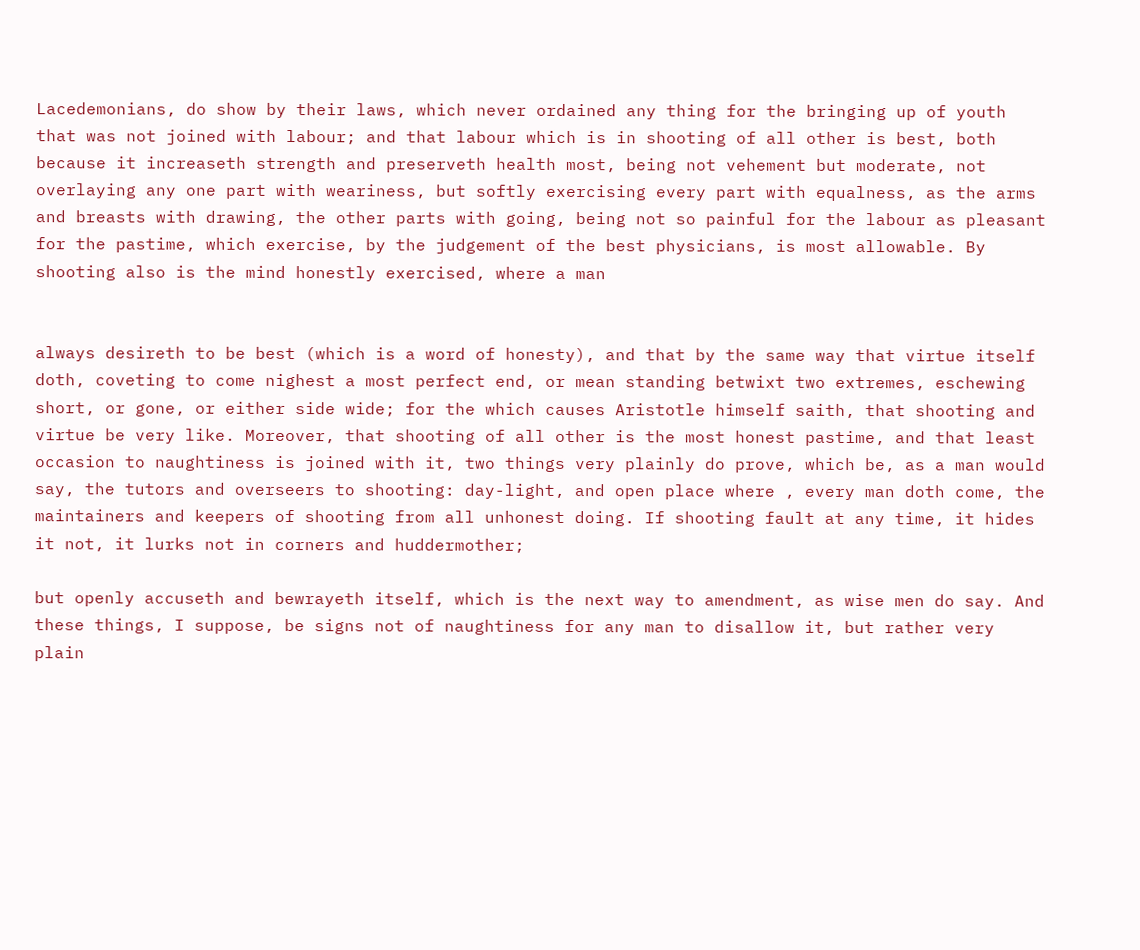Lacedemonians, do show by their laws, which never ordained any thing for the bringing up of youth that was not joined with labour; and that labour which is in shooting of all other is best, both because it increaseth strength and preserveth health most, being not vehement but moderate, not overlaying any one part with weariness, but softly exercising every part with equalness, as the arms and breasts with drawing, the other parts with going, being not so painful for the labour as pleasant for the pastime, which exercise, by the judgement of the best physicians, is most allowable. By shooting also is the mind honestly exercised, where a man


always desireth to be best (which is a word of honesty), and that by the same way that virtue itself doth, coveting to come nighest a most perfect end, or mean standing betwixt two extremes, eschewing short, or gone, or either side wide; for the which causes Aristotle himself saith, that shooting and virtue be very like. Moreover, that shooting of all other is the most honest pastime, and that least occasion to naughtiness is joined with it, two things very plainly do prove, which be, as a man would say, the tutors and overseers to shooting: day-light, and open place where , every man doth come, the maintainers and keepers of shooting from all unhonest doing. If shooting fault at any time, it hides it not, it lurks not in corners and huddermother;

but openly accuseth and bewrayeth itself, which is the next way to amendment, as wise men do say. And these things, I suppose, be signs not of naughtiness for any man to disallow it, but rather very plain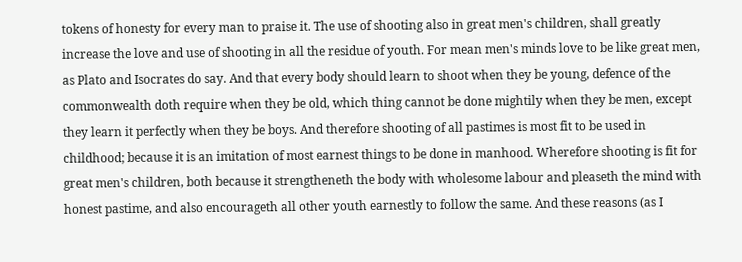tokens of honesty for every man to praise it. The use of shooting also in great men's children, shall greatly increase the love and use of shooting in all the residue of youth. For mean men's minds love to be like great men, as Plato and Isocrates do say. And that every body should learn to shoot when they be young, defence of the commonwealth doth require when they be old, which thing cannot be done mightily when they be men, except they learn it perfectly when they be boys. And therefore shooting of all pastimes is most fit to be used in childhood; because it is an imitation of most earnest things to be done in manhood. Wherefore shooting is fit for great men's children, both because it strengtheneth the body with wholesome labour and pleaseth the mind with honest pastime, and also encourageth all other youth earnestly to follow the same. And these reasons (as I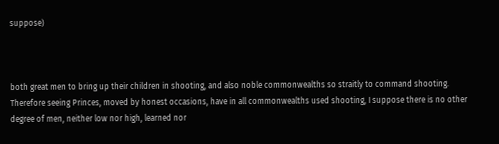suppose)



both great men to bring up their children in shooting, and also noble commonwealths so straitly to command shooting. Therefore seeing Princes, moved by honest occasions, have in all commonwealths used shooting, I suppose there is no other degree of men, neither low nor high, learned nor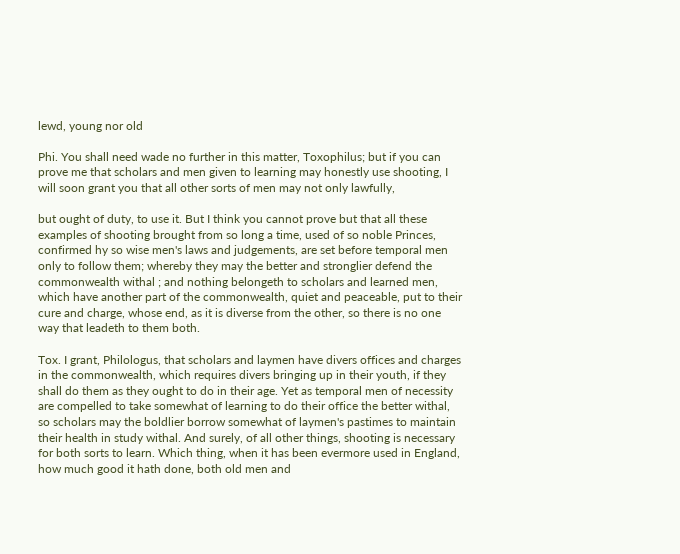lewd, young nor old

Phi. You shall need wade no further in this matter, Toxophilus; but if you can prove me that scholars and men given to learning may honestly use shooting, I will soon grant you that all other sorts of men may not only lawfully,

but ought of duty, to use it. But I think you cannot prove but that all these examples of shooting brought from so long a time, used of so noble Princes, confirmed hy so wise men's laws and judgements, are set before temporal men only to follow them; whereby they may the better and stronglier defend the commonwealth withal ; and nothing belongeth to scholars and learned men, which have another part of the commonwealth, quiet and peaceable, put to their cure and charge, whose end, as it is diverse from the other, so there is no one way that leadeth to them both.

Tox. I grant, Philologus, that scholars and laymen have divers offices and charges in the commonwealth, which requires divers bringing up in their youth, if they shall do them as they ought to do in their age. Yet as temporal men of necessity are compelled to take somewhat of learning to do their office the better withal, so scholars may the boldlier borrow somewhat of laymen's pastimes to maintain their health in study withal. And surely, of all other things, shooting is necessary for both sorts to learn. Which thing, when it has been evermore used in England, how much good it hath done, both old men and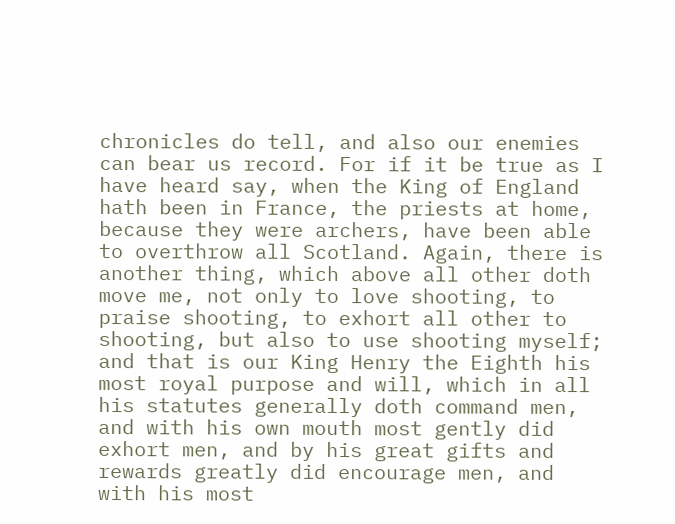chronicles do tell, and also our enemies can bear us record. For if it be true as I have heard say, when the King of England hath been in France, the priests at home, because they were archers, have been able to overthrow all Scotland. Again, there is another thing, which above all other doth move me, not only to love shooting, to praise shooting, to exhort all other to shooting, but also to use shooting myself; and that is our King Henry the Eighth his most royal purpose and will, which in all his statutes generally doth command men, and with his own mouth most gently did exhort men, and by his great gifts and rewards greatly did encourage men, and with his most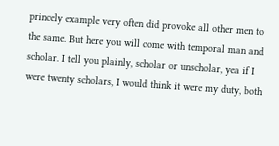princely example very often did provoke all other men to the same. But here you will come with temporal man and scholar. I tell you plainly, scholar or unscholar, yea if I were twenty scholars, I would think it were my duty, both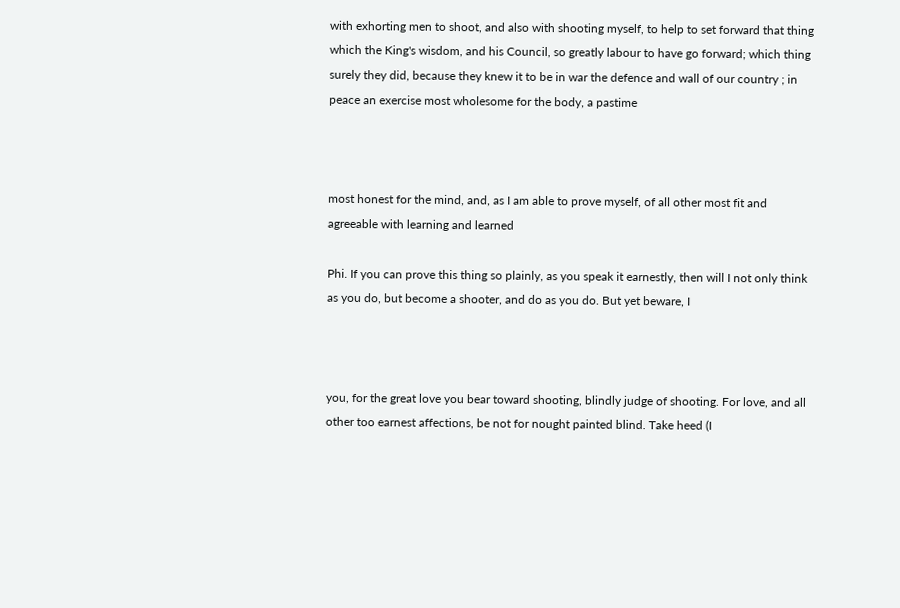with exhorting men to shoot, and also with shooting myself, to help to set forward that thing which the King's wisdom, and his Council, so greatly labour to have go forward; which thing surely they did, because they knew it to be in war the defence and wall of our country ; in peace an exercise most wholesome for the body, a pastime



most honest for the mind, and, as I am able to prove myself, of all other most fit and agreeable with learning and learned

Phi. If you can prove this thing so plainly, as you speak it earnestly, then will I not only think as you do, but become a shooter, and do as you do. But yet beware, I



you, for the great love you bear toward shooting, blindly judge of shooting. For love, and all other too earnest affections, be not for nought painted blind. Take heed (I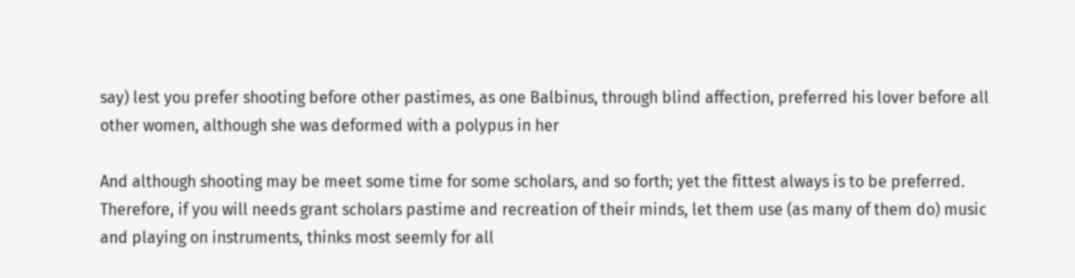say) lest you prefer shooting before other pastimes, as one Balbinus, through blind affection, preferred his lover before all other women, although she was deformed with a polypus in her

And although shooting may be meet some time for some scholars, and so forth; yet the fittest always is to be preferred. Therefore, if you will needs grant scholars pastime and recreation of their minds, let them use (as many of them do) music and playing on instruments, thinks most seemly for all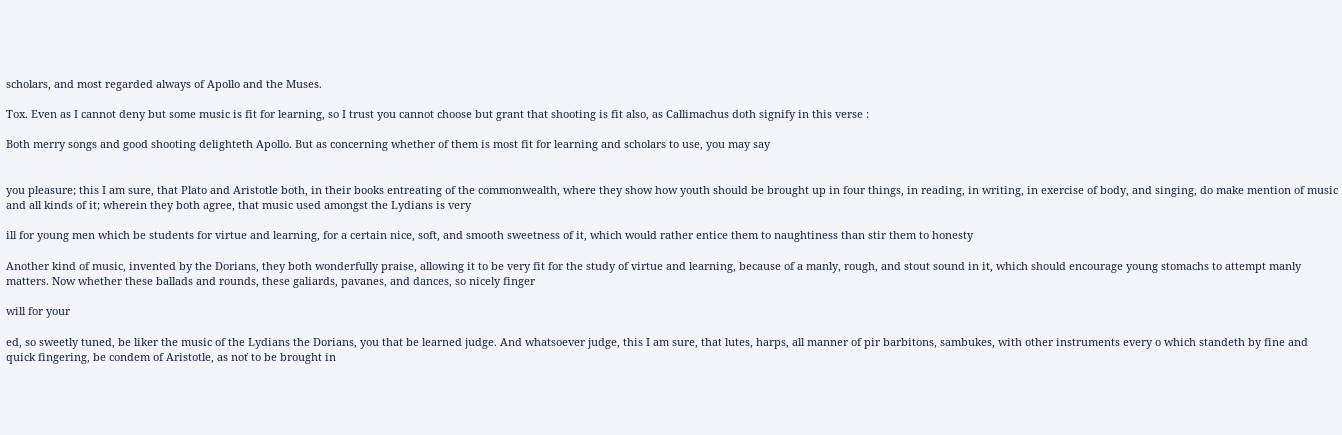scholars, and most regarded always of Apollo and the Muses.

Tox. Even as I cannot deny but some music is fit for learning, so I trust you cannot choose but grant that shooting is fit also, as Callimachus doth signify in this verse :

Both merry songs and good shooting delighteth Apollo. But as concerning whether of them is most fit for learning and scholars to use, you may say


you pleasure; this I am sure, that Plato and Aristotle both, in their books entreating of the commonwealth, where they show how youth should be brought up in four things, in reading, in writing, in exercise of body, and singing, do make mention of music and all kinds of it; wherein they both agree, that music used amongst the Lydians is very

ill for young men which be students for virtue and learning, for a certain nice, soft, and smooth sweetness of it, which would rather entice them to naughtiness than stir them to honesty

Another kind of music, invented by the Dorians, they both wonderfully praise, allowing it to be very fit for the study of virtue and learning, because of a manly, rough, and stout sound in it, which should encourage young stomachs to attempt manly matters. Now whether these ballads and rounds, these galiards, pavanes, and dances, so nicely finger

will for your

ed, so sweetly tuned, be liker the music of the Lydians the Dorians, you that be learned judge. And whatsoever judge, this I am sure, that lutes, harps, all manner of pir barbitons, sambukes, with other instruments every o which standeth by fine and quick fingering, be condem of Aristotle, as noť to be brought in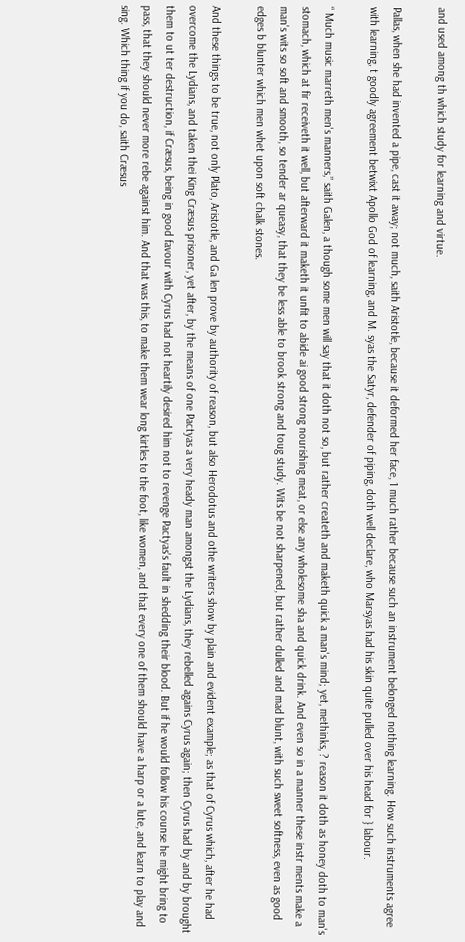and used among th which study for learning and virtue.

Pallas, when she had invented a pipe, cast it away; not much, saith Aristotle, because it deformed her face, 1 much rather because such an instrument belonged nothing learning. How such instruments agree with learning, t goodly agreement betwixt Apollo God of learning, and M. syas the Satyr, defender of piping, doth well declare, who Marsyas had his skin quite pulled over his head for } labour.

“ Much music marreth men's manners,” saith Galen, a though some men will say that it doth not so, but rather createth and maketh quick a man's mind; yet, methinks, ? reason it doth as honey doth to man's stomach, which at fir receiveth it well, but afterward it maketh it unfit to abide ai good strong nourishing meat, or else any wholesome sha and quick drink. And even so in a manner these instr ments make a man's wits so soft and smooth, so tender ar queasy, that they be less able to brook strong and toug study. Wits be not sharpened, but rather dulled and mad blunt, with such sweet softness, even as good edges b blunter which men whet upon soft chalk stones.

And these things to be true, not only Plato, Aristotle, and Ga len prove by authority of reason, but also Herodotus and othe writers show by plain and evident example; as that of Cyrus which, after he had overcome the Lydians, and taken thei King Cræsus prisoner, yet after, by the means of one Pactyas a very heady man amongst the Lydians, they rebelled agains Cyrus again; then Cyrus had by and by brought them to ut ter destruction, if Cræsus, being in good favour with Cyrus had not heartily desired him not to revenge Pactyas's fault in shedding their blood. But if he would follow his counse he might bring to pass, that they should never more rebe against him. And that was this, to make them wear long kirtles to the foot, like women, and that every one of them should have a harp or a lute, and learn to play and sing. Which thing if you do, saith Cræsus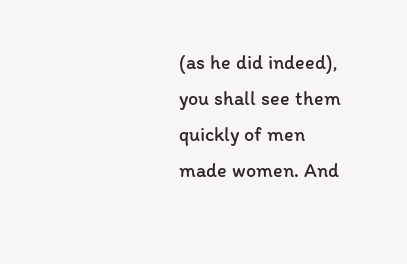(as he did indeed), you shall see them quickly of men made women. And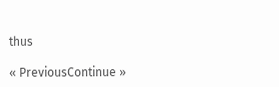thus

« PreviousContinue »